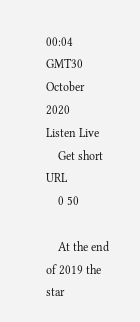00:04 GMT30 October 2020
Listen Live
    Get short URL
    0 50

    At the end of 2019 the star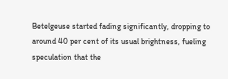Betelgeuse started fading significantly, dropping to around 40 per cent of its usual brightness, fueling speculation that the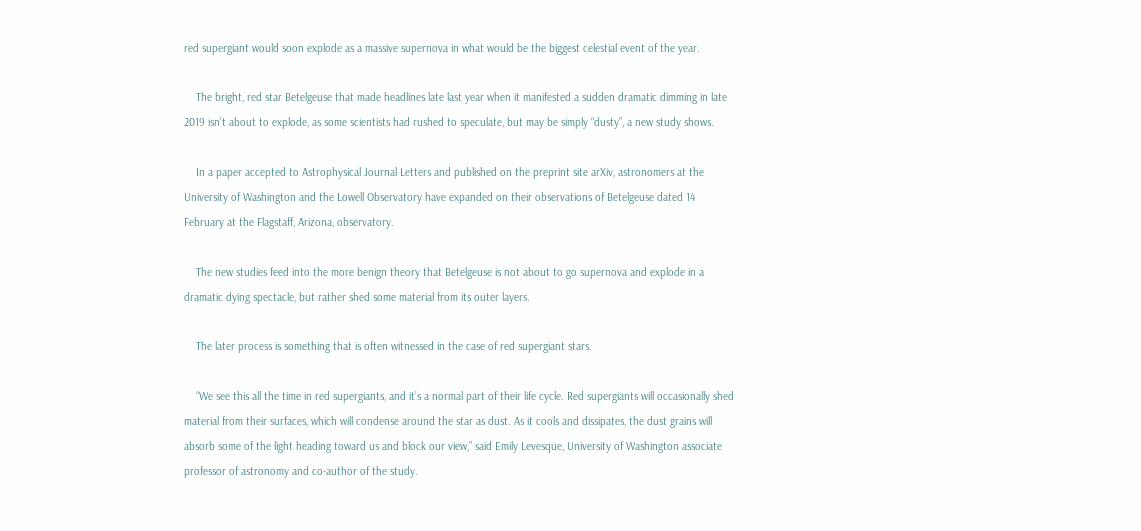red supergiant would soon explode as a massive supernova in what would be the biggest celestial event of the year.

    The bright, red star Betelgeuse that made headlines late last year when it manifested a sudden dramatic dimming in late 2019 isn't about to explode, as some scientists had rushed to speculate, but may be simply “dusty”, a new study shows.

    In a paper accepted to Astrophysical Journal Letters and published on the preprint site arXiv, astronomers at the University of Washington and the Lowell Observatory have expanded on their observations of Betelgeuse dated 14 February at the Flagstaff, Arizona, observatory.

    The new studies feed into the more benign theory that Betelgeuse is not about to go supernova and explode in a dramatic dying spectacle, but rather shed some material from its outer layers.

    The later process is something that is often witnessed in the case of red supergiant stars.

    “We see this all the time in red supergiants, and it’s a normal part of their life cycle. Red supergiants will occasionally shed material from their surfaces, which will condense around the star as dust. As it cools and dissipates, the dust grains will absorb some of the light heading toward us and block our view,” said Emily Levesque, University of Washington associate professor of astronomy and co-author of the study.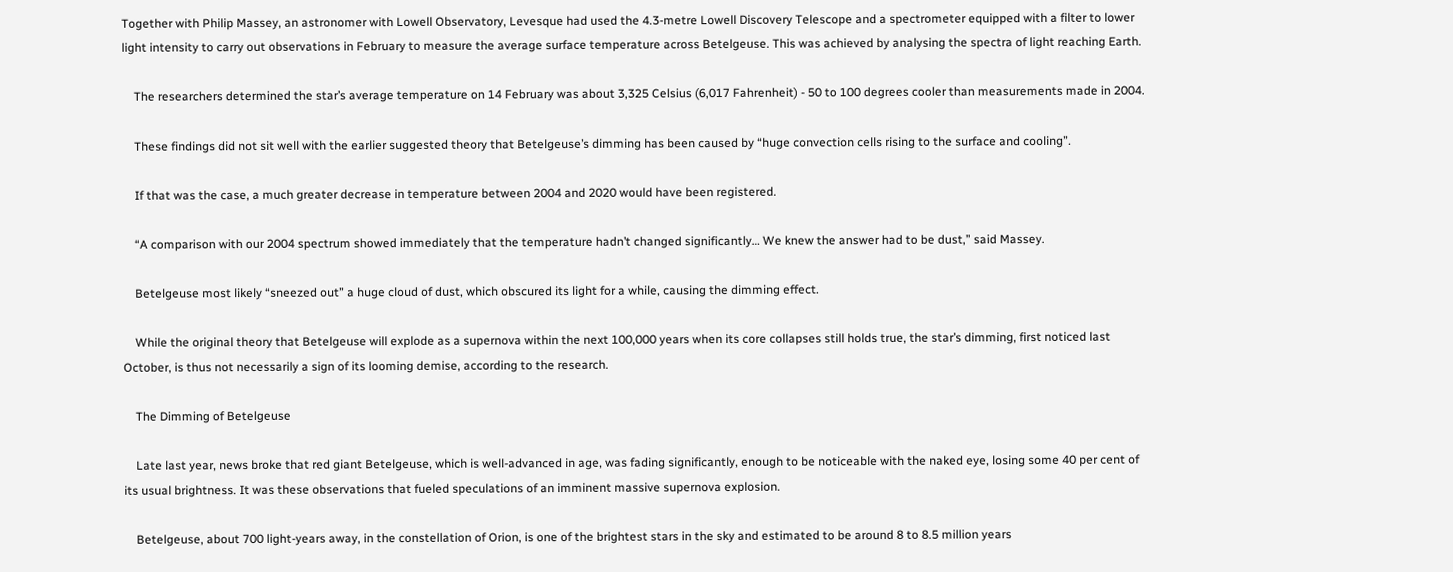Together with Philip Massey, an astronomer with Lowell Observatory, Levesque had used the 4.3-metre Lowell Discovery Telescope and a spectrometer equipped with a filter to lower light intensity to carry out observations in February to measure the average surface temperature across Betelgeuse. This was achieved by analysing the spectra of light reaching Earth.

    The researchers determined the star’s average temperature on 14 February was about 3,325 Celsius (6,017 Fahrenheit) - 50 to 100 degrees cooler than measurements made in 2004.

    These findings did not sit well with the earlier suggested theory that Betelgeuse’s dimming has been caused by “huge convection cells rising to the surface and cooling”.

    If that was the case, a much greater decrease in temperature between 2004 and 2020 would have been registered.

    “A comparison with our 2004 spectrum showed immediately that the temperature hadn’t changed significantly… We knew the answer had to be dust,” said Massey.

    Betelgeuse most likely “sneezed out” a huge cloud of dust, which obscured its light for a while, causing the dimming effect.

    While the original theory that Betelgeuse will explode as a supernova within the next 100,000 years when its core collapses still holds true, the star’s dimming, first noticed last October, is thus not necessarily a sign of its looming demise, according to the research.

    The Dimming of Betelgeuse

    Late last year, news broke that red giant Betelgeuse, which is well-advanced in age, was fading significantly, enough to be noticeable with the naked eye, losing some 40 per cent of its usual brightness. It was these observations that fueled speculations of an imminent massive supernova explosion.

    Betelgeuse, about 700 light-years away, in the constellation of Orion, is one of the brightest stars in the sky and estimated to be around 8 to 8.5 million years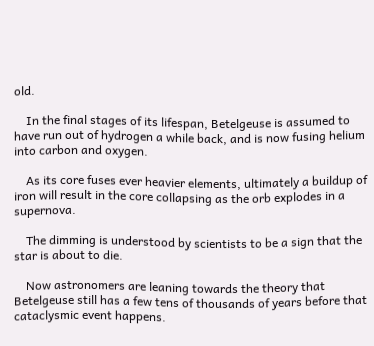old.

    In the final stages of its lifespan, Betelgeuse is assumed to have run out of hydrogen a while back, and is now fusing helium into carbon and oxygen.

    As its core fuses ever heavier elements, ultimately a buildup of iron will result in the core collapsing as the orb explodes in a supernova.

    The dimming is understood by scientists to be a sign that the star is about to die.

    Now astronomers are leaning towards the theory that Betelgeuse still has a few tens of thousands of years before that cataclysmic event happens.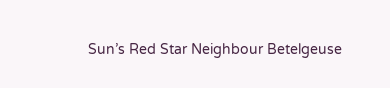Sun’s Red Star Neighbour Betelgeuse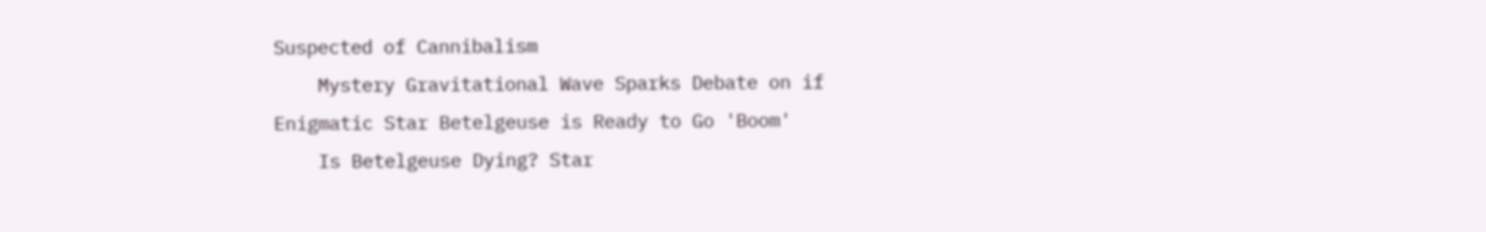Suspected of Cannibalism
    Mystery Gravitational Wave Sparks Debate on if Enigmatic Star Betelgeuse is Ready to Go 'Boom'
    Is Betelgeuse Dying? Star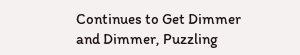Continues to Get Dimmer and Dimmer, Puzzling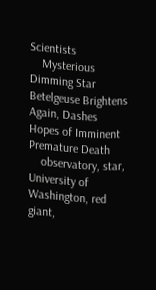Scientists
    Mysterious Dimming Star Betelgeuse Brightens Again, Dashes Hopes of Imminent Premature Death
    observatory, star, University of Washington, red giant,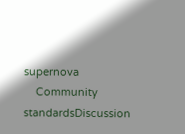supernova
    Community standardsDiscussion